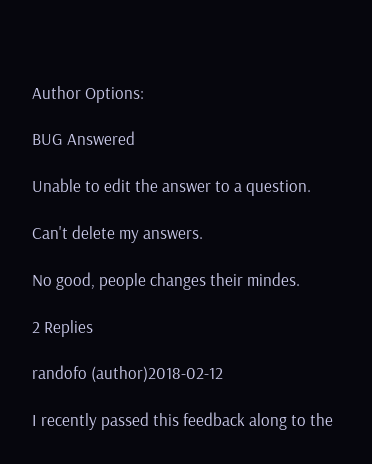Author Options:

BUG Answered

Unable to edit the answer to a question.

Can't delete my answers.

No good, people changes their mindes.

2 Replies

randofo (author)2018-02-12

I recently passed this feedback along to the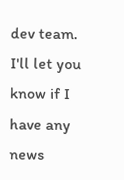dev team. I'll let you know if I have any news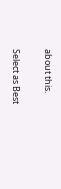about this.

Select as Best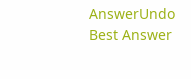AnswerUndo Best Answer